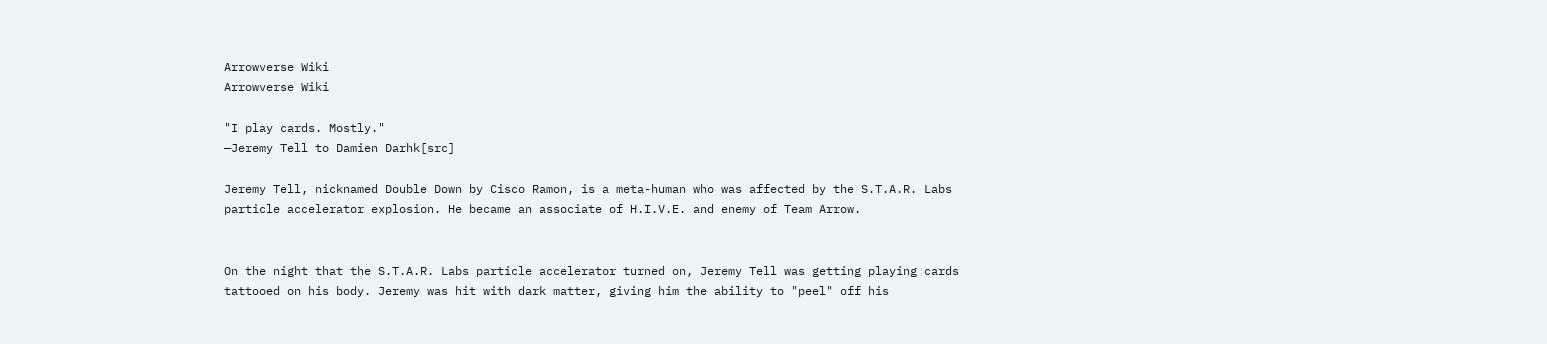Arrowverse Wiki
Arrowverse Wiki

"I play cards. Mostly."
—Jeremy Tell to Damien Darhk[src]

Jeremy Tell, nicknamed Double Down by Cisco Ramon, is a meta-human who was affected by the S.T.A.R. Labs particle accelerator explosion. He became an associate of H.I.V.E. and enemy of Team Arrow.


On the night that the S.T.A.R. Labs particle accelerator turned on, Jeremy Tell was getting playing cards tattooed on his body. Jeremy was hit with dark matter, giving him the ability to "peel" off his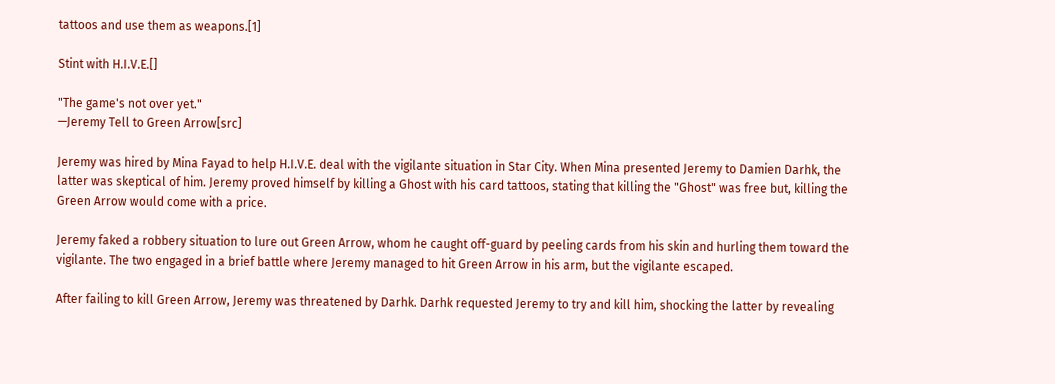tattoos and use them as weapons.[1]

Stint with H.I.V.E.[]

"The game's not over yet."
—Jeremy Tell to Green Arrow[src]

Jeremy was hired by Mina Fayad to help H.I.V.E. deal with the vigilante situation in Star City. When Mina presented Jeremy to Damien Darhk, the latter was skeptical of him. Jeremy proved himself by killing a Ghost with his card tattoos, stating that killing the "Ghost" was free but, killing the Green Arrow would come with a price.

Jeremy faked a robbery situation to lure out Green Arrow, whom he caught off-guard by peeling cards from his skin and hurling them toward the vigilante. The two engaged in a brief battle where Jeremy managed to hit Green Arrow in his arm, but the vigilante escaped.

After failing to kill Green Arrow, Jeremy was threatened by Darhk. Darhk requested Jeremy to try and kill him, shocking the latter by revealing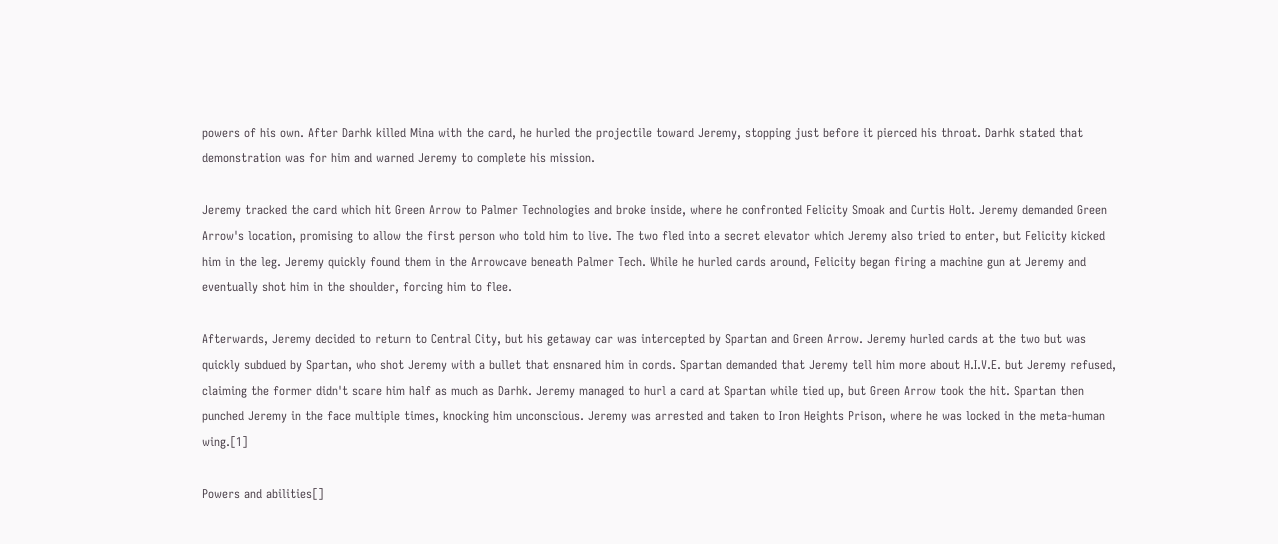powers of his own. After Darhk killed Mina with the card, he hurled the projectile toward Jeremy, stopping just before it pierced his throat. Darhk stated that demonstration was for him and warned Jeremy to complete his mission.

Jeremy tracked the card which hit Green Arrow to Palmer Technologies and broke inside, where he confronted Felicity Smoak and Curtis Holt. Jeremy demanded Green Arrow's location, promising to allow the first person who told him to live. The two fled into a secret elevator which Jeremy also tried to enter, but Felicity kicked him in the leg. Jeremy quickly found them in the Arrowcave beneath Palmer Tech. While he hurled cards around, Felicity began firing a machine gun at Jeremy and eventually shot him in the shoulder, forcing him to flee.

Afterwards, Jeremy decided to return to Central City, but his getaway car was intercepted by Spartan and Green Arrow. Jeremy hurled cards at the two but was quickly subdued by Spartan, who shot Jeremy with a bullet that ensnared him in cords. Spartan demanded that Jeremy tell him more about H.I.V.E. but Jeremy refused, claiming the former didn't scare him half as much as Darhk. Jeremy managed to hurl a card at Spartan while tied up, but Green Arrow took the hit. Spartan then punched Jeremy in the face multiple times, knocking him unconscious. Jeremy was arrested and taken to Iron Heights Prison, where he was locked in the meta-human wing.[1]

Powers and abilities[]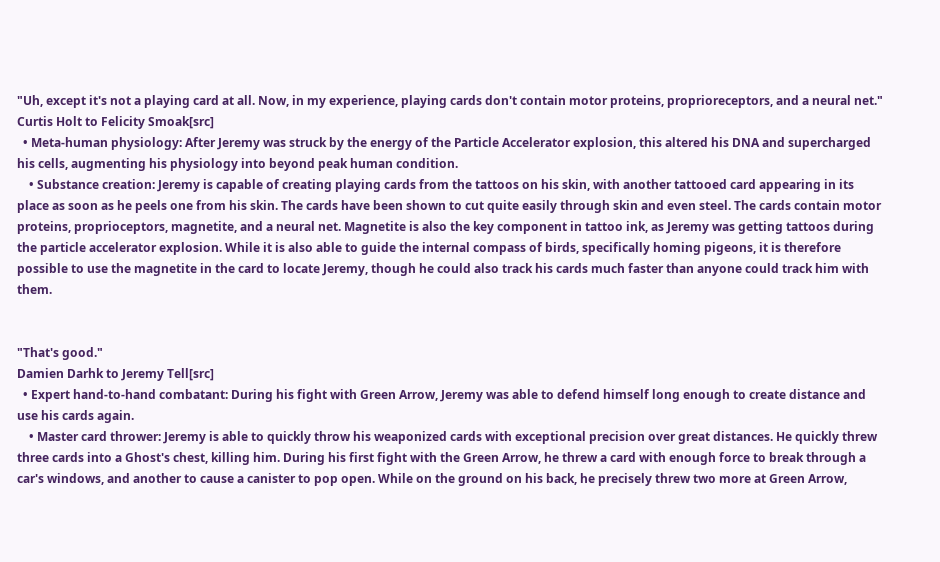"Uh, except it's not a playing card at all. Now, in my experience, playing cards don't contain motor proteins, proprioreceptors, and a neural net."
Curtis Holt to Felicity Smoak[src]
  • Meta-human physiology: After Jeremy was struck by the energy of the Particle Accelerator explosion, this altered his DNA and supercharged his cells, augmenting his physiology into beyond peak human condition.
    • Substance creation: Jeremy is capable of creating playing cards from the tattoos on his skin, with another tattooed card appearing in its place as soon as he peels one from his skin. The cards have been shown to cut quite easily through skin and even steel. The cards contain motor proteins, proprioceptors, magnetite, and a neural net. Magnetite is also the key component in tattoo ink, as Jeremy was getting tattoos during the particle accelerator explosion. While it is also able to guide the internal compass of birds, specifically homing pigeons, it is therefore possible to use the magnetite in the card to locate Jeremy, though he could also track his cards much faster than anyone could track him with them.


"That's good."
Damien Darhk to Jeremy Tell[src]
  • Expert hand-to-hand combatant: During his fight with Green Arrow, Jeremy was able to defend himself long enough to create distance and use his cards again.
    • Master card thrower: Jeremy is able to quickly throw his weaponized cards with exceptional precision over great distances. He quickly threw three cards into a Ghost's chest, killing him. During his first fight with the Green Arrow, he threw a card with enough force to break through a car's windows, and another to cause a canister to pop open. While on the ground on his back, he precisely threw two more at Green Arrow,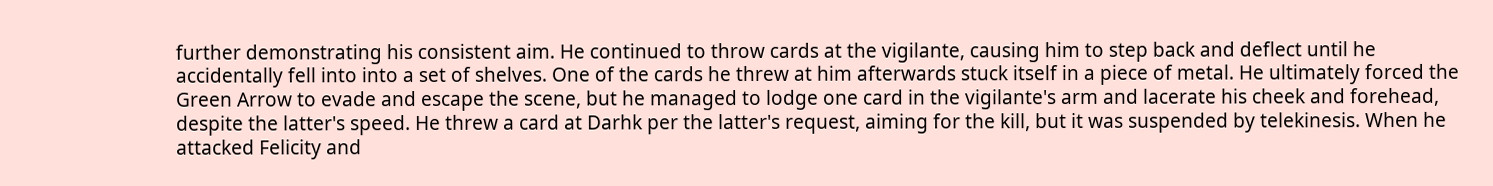further demonstrating his consistent aim. He continued to throw cards at the vigilante, causing him to step back and deflect until he accidentally fell into into a set of shelves. One of the cards he threw at him afterwards stuck itself in a piece of metal. He ultimately forced the Green Arrow to evade and escape the scene, but he managed to lodge one card in the vigilante's arm and lacerate his cheek and forehead, despite the latter's speed. He threw a card at Darhk per the latter's request, aiming for the kill, but it was suspended by telekinesis. When he attacked Felicity and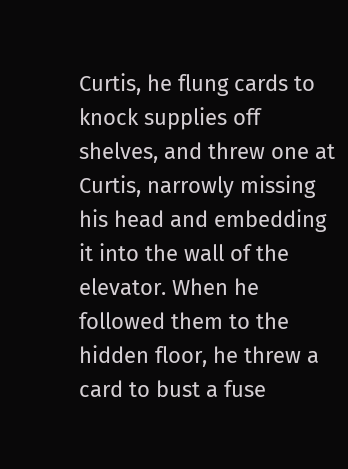Curtis, he flung cards to knock supplies off shelves, and threw one at Curtis, narrowly missing his head and embedding it into the wall of the elevator. When he followed them to the hidden floor, he threw a card to bust a fuse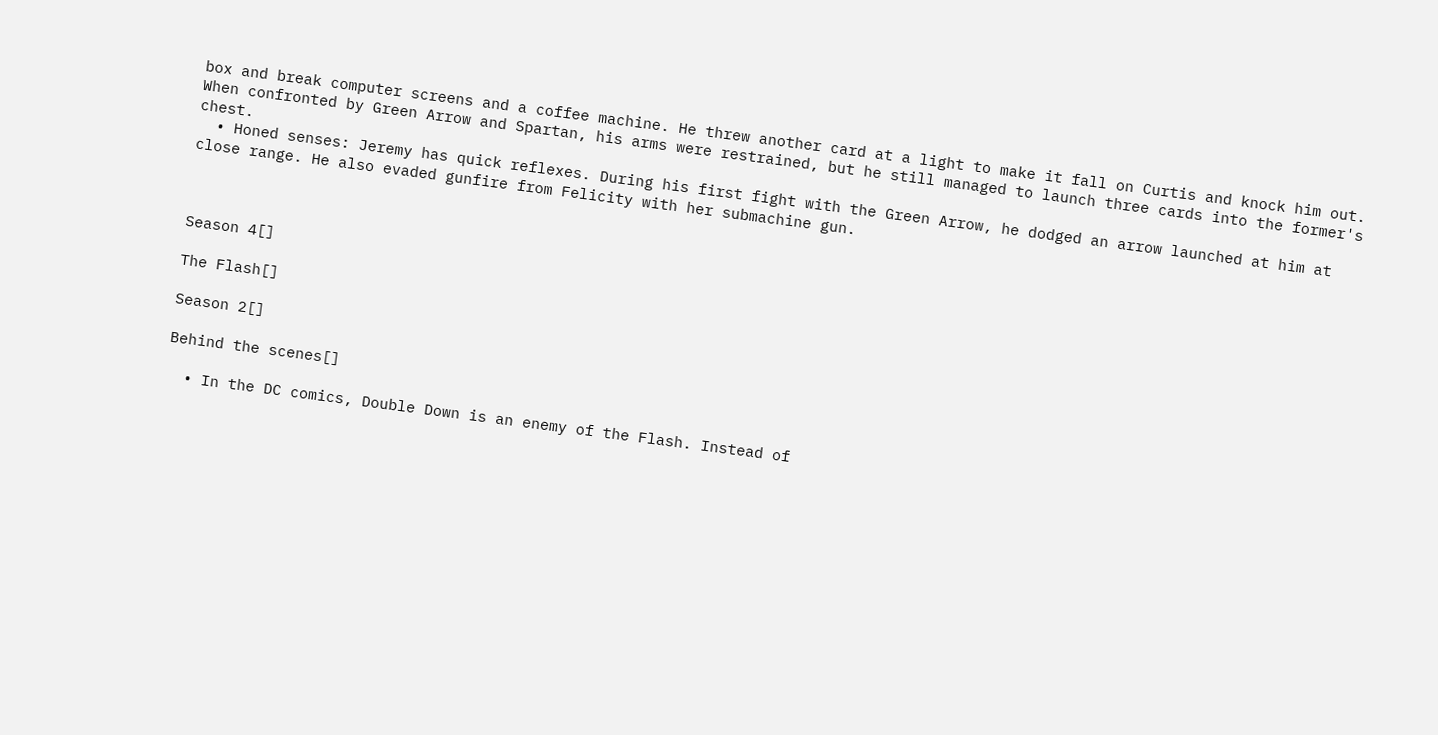box and break computer screens and a coffee machine. He threw another card at a light to make it fall on Curtis and knock him out. When confronted by Green Arrow and Spartan, his arms were restrained, but he still managed to launch three cards into the former's chest.
  • Honed senses: Jeremy has quick reflexes. During his first fight with the Green Arrow, he dodged an arrow launched at him at close range. He also evaded gunfire from Felicity with her submachine gun.



Season 4[]

The Flash[]

Season 2[]

Behind the scenes[]

  • In the DC comics, Double Down is an enemy of the Flash. Instead of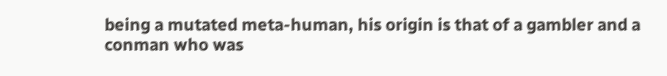being a mutated meta-human, his origin is that of a gambler and a conman who was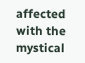affected with the mystical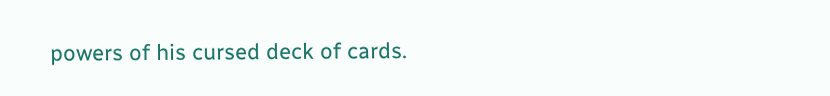powers of his cursed deck of cards.